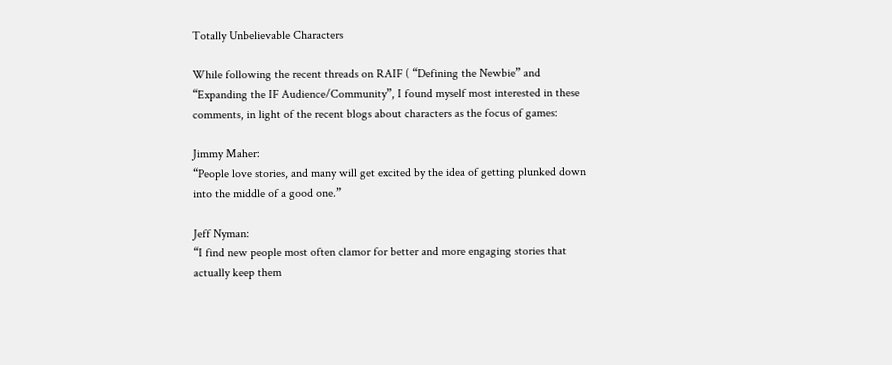Totally Unbelievable Characters

While following the recent threads on RAIF ( “Defining the Newbie” and “Expanding the IF Audience/Community”, I found myself most interested in these comments, in light of the recent blogs about characters as the focus of games:

Jimmy Maher:
“People love stories, and many will get excited by the idea of getting plunked down into the middle of a good one.”

Jeff Nyman:
“I find new people most often clamor for better and more engaging stories that actually keep them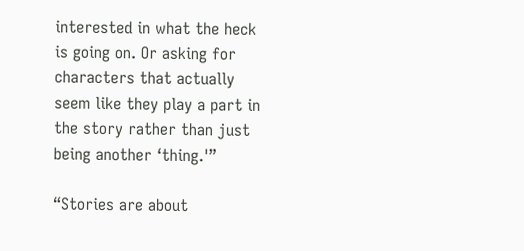interested in what the heck is going on. Or asking for characters that actually seem like they play a part in the story rather than just being another ‘thing.'”

“Stories are about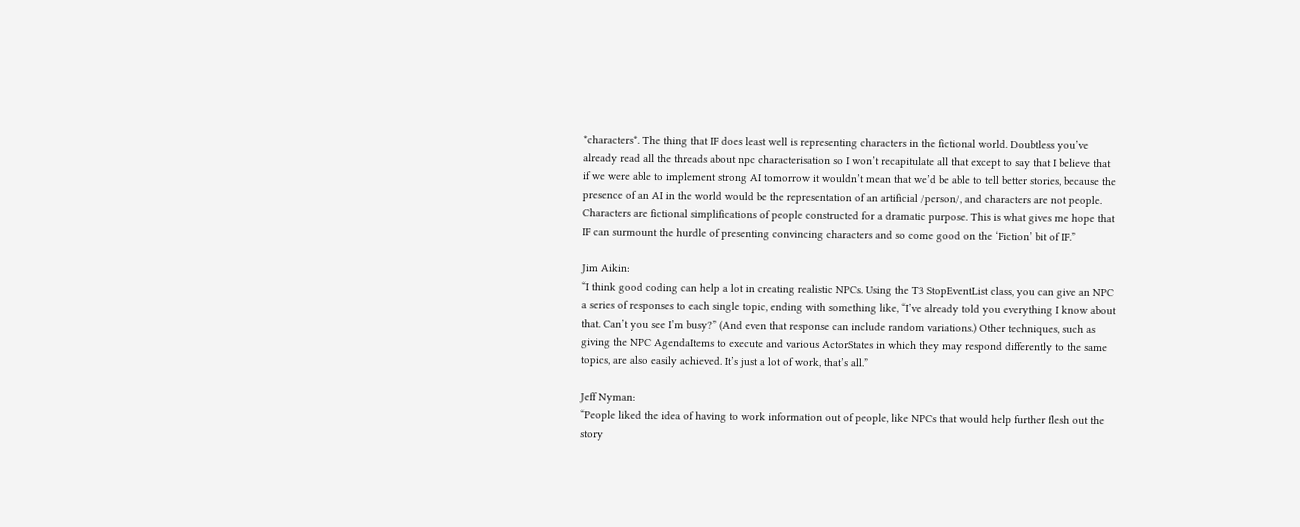*characters*. The thing that IF does least well is representing characters in the fictional world. Doubtless you’ve already read all the threads about npc characterisation so I won’t recapitulate all that except to say that I believe that if we were able to implement strong AI tomorrow it wouldn’t mean that we’d be able to tell better stories, because the presence of an AI in the world would be the representation of an artificial /person/, and characters are not people. Characters are fictional simplifications of people constructed for a dramatic purpose. This is what gives me hope that IF can surmount the hurdle of presenting convincing characters and so come good on the ‘Fiction’ bit of IF.”

Jim Aikin:
“I think good coding can help a lot in creating realistic NPCs. Using the T3 StopEventList class, you can give an NPC a series of responses to each single topic, ending with something like, “I’ve already told you everything I know about that. Can’t you see I’m busy?” (And even that response can include random variations.) Other techniques, such as giving the NPC AgendaItems to execute and various ActorStates in which they may respond differently to the same topics, are also easily achieved. It’s just a lot of work, that’s all.”

Jeff Nyman:
“People liked the idea of having to work information out of people, like NPCs that would help further flesh out the story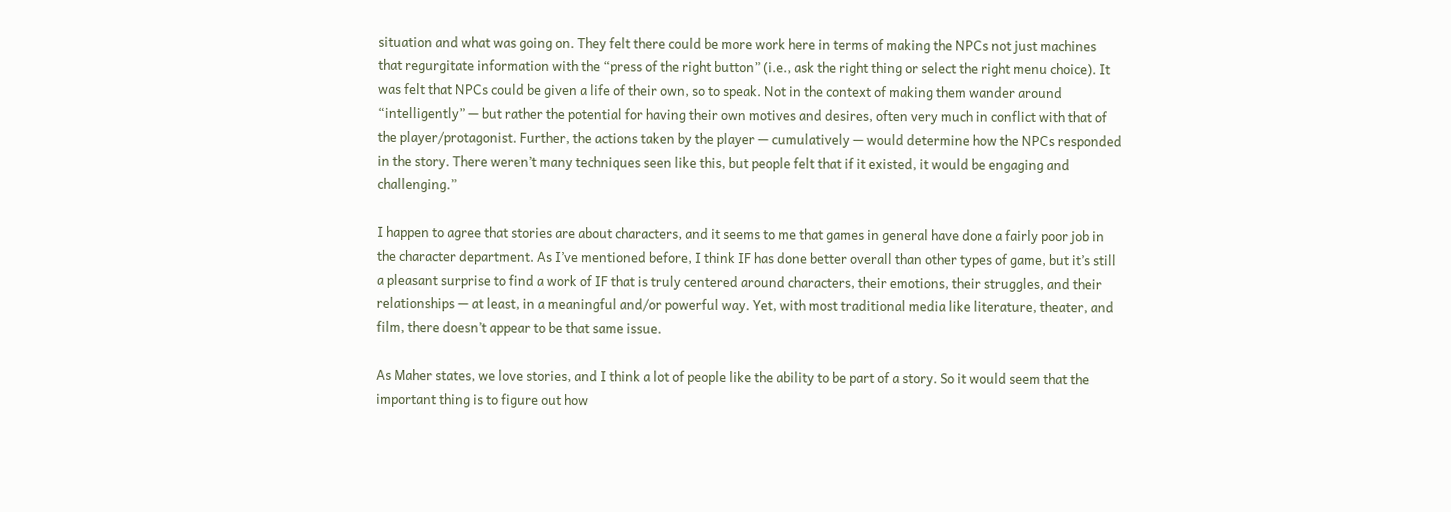situation and what was going on. They felt there could be more work here in terms of making the NPCs not just machines that regurgitate information with the “press of the right button” (i.e., ask the right thing or select the right menu choice). It was felt that NPCs could be given a life of their own, so to speak. Not in the context of making them wander around “intelligently” — but rather the potential for having their own motives and desires, often very much in conflict with that of the player/protagonist. Further, the actions taken by the player — cumulatively — would determine how the NPCs responded in the story. There weren’t many techniques seen like this, but people felt that if it existed, it would be engaging and challenging.”

I happen to agree that stories are about characters, and it seems to me that games in general have done a fairly poor job in the character department. As I’ve mentioned before, I think IF has done better overall than other types of game, but it’s still a pleasant surprise to find a work of IF that is truly centered around characters, their emotions, their struggles, and their relationships — at least, in a meaningful and/or powerful way. Yet, with most traditional media like literature, theater, and film, there doesn’t appear to be that same issue.

As Maher states, we love stories, and I think a lot of people like the ability to be part of a story. So it would seem that the important thing is to figure out how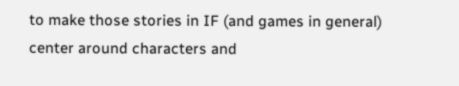to make those stories in IF (and games in general) center around characters and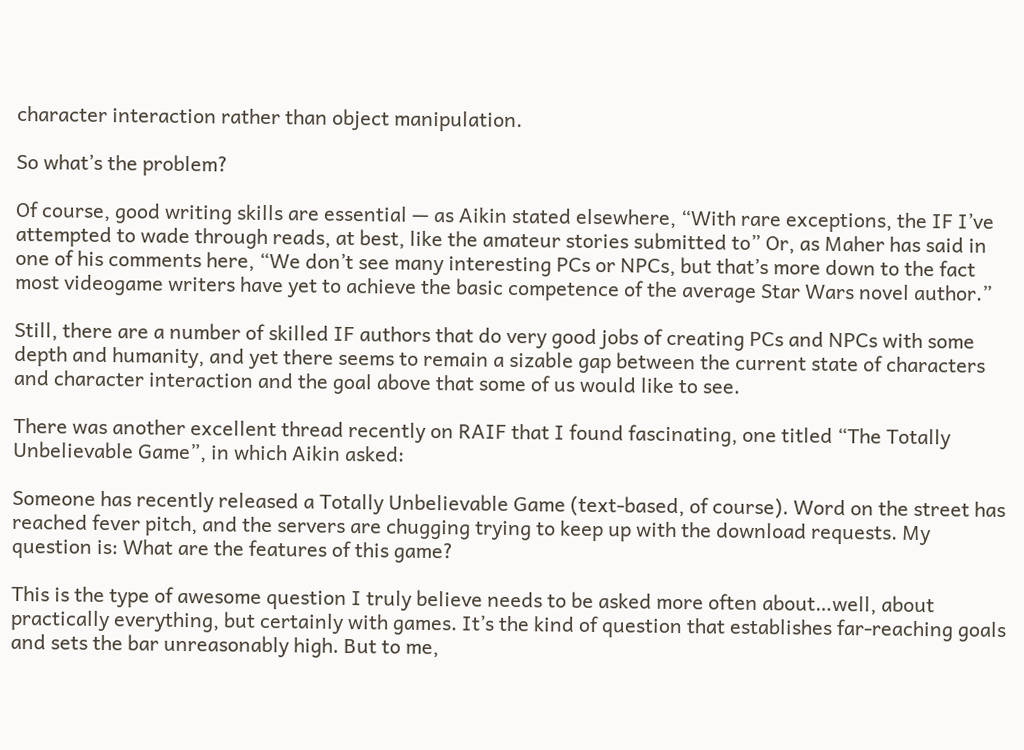character interaction rather than object manipulation.

So what’s the problem?

Of course, good writing skills are essential — as Aikin stated elsewhere, “With rare exceptions, the IF I’ve attempted to wade through reads, at best, like the amateur stories submitted to” Or, as Maher has said in one of his comments here, “We don’t see many interesting PCs or NPCs, but that’s more down to the fact most videogame writers have yet to achieve the basic competence of the average Star Wars novel author.”

Still, there are a number of skilled IF authors that do very good jobs of creating PCs and NPCs with some depth and humanity, and yet there seems to remain a sizable gap between the current state of characters and character interaction and the goal above that some of us would like to see.

There was another excellent thread recently on RAIF that I found fascinating, one titled “The Totally Unbelievable Game”, in which Aikin asked:

Someone has recently released a Totally Unbelievable Game (text-based, of course). Word on the street has reached fever pitch, and the servers are chugging trying to keep up with the download requests. My question is: What are the features of this game?

This is the type of awesome question I truly believe needs to be asked more often about…well, about practically everything, but certainly with games. It’s the kind of question that establishes far-reaching goals and sets the bar unreasonably high. But to me,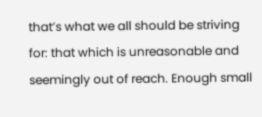that’s what we all should be striving for: that which is unreasonable and seemingly out of reach. Enough small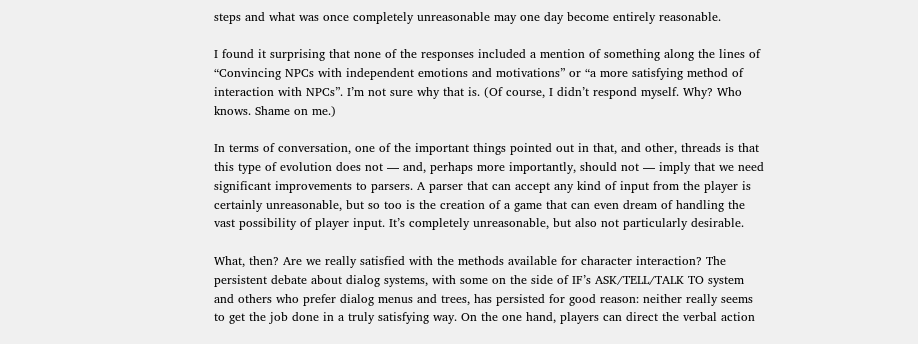steps and what was once completely unreasonable may one day become entirely reasonable.

I found it surprising that none of the responses included a mention of something along the lines of “Convincing NPCs with independent emotions and motivations” or “a more satisfying method of interaction with NPCs”. I’m not sure why that is. (Of course, I didn’t respond myself. Why? Who knows. Shame on me.)

In terms of conversation, one of the important things pointed out in that, and other, threads is that this type of evolution does not — and, perhaps more importantly, should not — imply that we need significant improvements to parsers. A parser that can accept any kind of input from the player is certainly unreasonable, but so too is the creation of a game that can even dream of handling the vast possibility of player input. It’s completely unreasonable, but also not particularly desirable.

What, then? Are we really satisfied with the methods available for character interaction? The persistent debate about dialog systems, with some on the side of IF’s ASK/TELL/TALK TO system and others who prefer dialog menus and trees, has persisted for good reason: neither really seems to get the job done in a truly satisfying way. On the one hand, players can direct the verbal action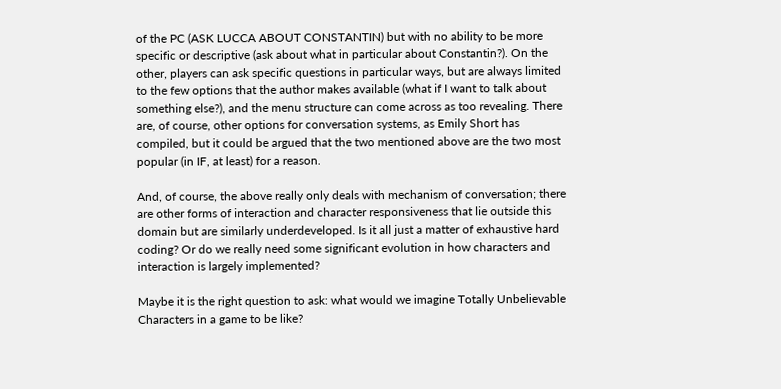of the PC (ASK LUCCA ABOUT CONSTANTIN) but with no ability to be more specific or descriptive (ask about what in particular about Constantin?). On the other, players can ask specific questions in particular ways, but are always limited to the few options that the author makes available (what if I want to talk about something else?), and the menu structure can come across as too revealing. There are, of course, other options for conversation systems, as Emily Short has compiled, but it could be argued that the two mentioned above are the two most popular (in IF, at least) for a reason.

And, of course, the above really only deals with mechanism of conversation; there are other forms of interaction and character responsiveness that lie outside this domain but are similarly underdeveloped. Is it all just a matter of exhaustive hard coding? Or do we really need some significant evolution in how characters and interaction is largely implemented?

Maybe it is the right question to ask: what would we imagine Totally Unbelievable Characters in a game to be like?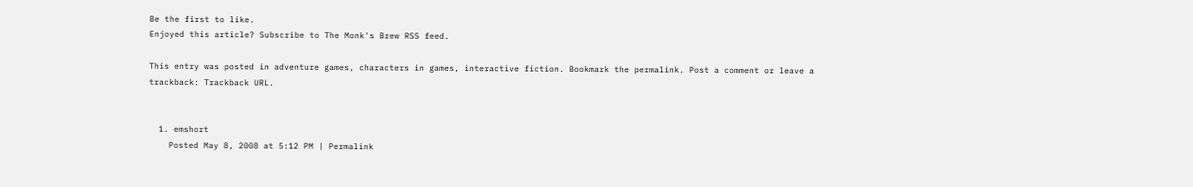Be the first to like.
Enjoyed this article? Subscribe to The Monk's Brew RSS feed.

This entry was posted in adventure games, characters in games, interactive fiction. Bookmark the permalink. Post a comment or leave a trackback: Trackback URL.


  1. emshort
    Posted May 8, 2008 at 5:12 PM | Permalink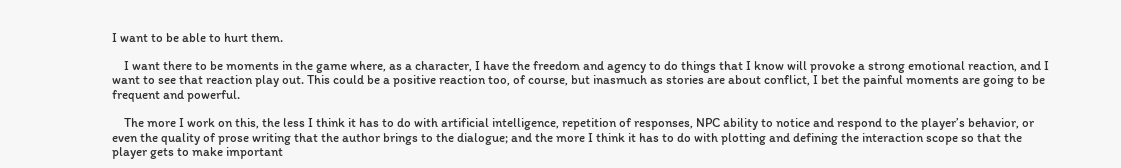I want to be able to hurt them.

    I want there to be moments in the game where, as a character, I have the freedom and agency to do things that I know will provoke a strong emotional reaction, and I want to see that reaction play out. This could be a positive reaction too, of course, but inasmuch as stories are about conflict, I bet the painful moments are going to be frequent and powerful.

    The more I work on this, the less I think it has to do with artificial intelligence, repetition of responses, NPC ability to notice and respond to the player’s behavior, or even the quality of prose writing that the author brings to the dialogue; and the more I think it has to do with plotting and defining the interaction scope so that the player gets to make important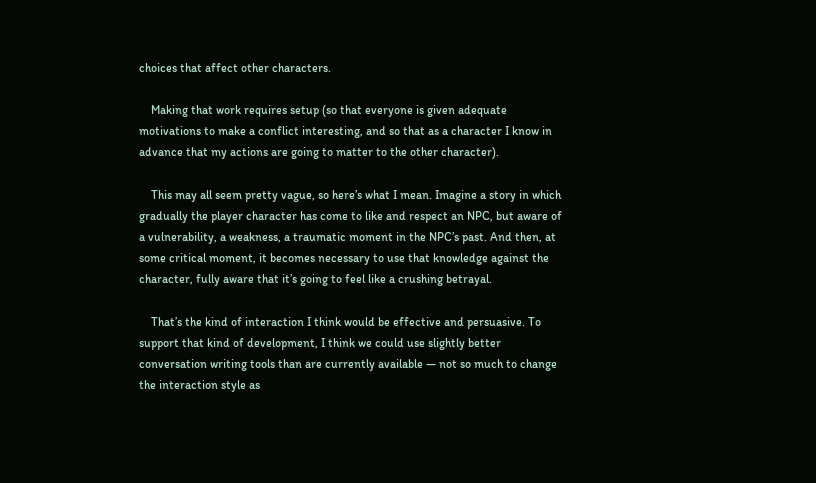choices that affect other characters.

    Making that work requires setup (so that everyone is given adequate motivations to make a conflict interesting, and so that as a character I know in advance that my actions are going to matter to the other character).

    This may all seem pretty vague, so here’s what I mean. Imagine a story in which gradually the player character has come to like and respect an NPC, but aware of a vulnerability, a weakness, a traumatic moment in the NPC’s past. And then, at some critical moment, it becomes necessary to use that knowledge against the character, fully aware that it’s going to feel like a crushing betrayal.

    That’s the kind of interaction I think would be effective and persuasive. To support that kind of development, I think we could use slightly better conversation writing tools than are currently available — not so much to change the interaction style as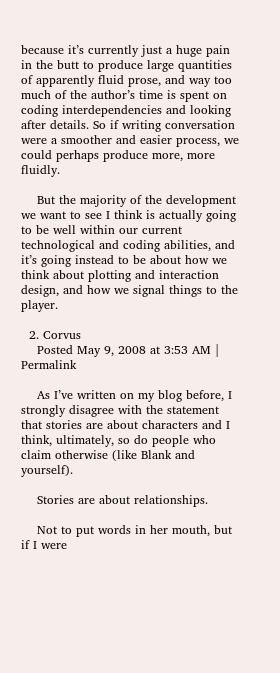because it’s currently just a huge pain in the butt to produce large quantities of apparently fluid prose, and way too much of the author’s time is spent on coding interdependencies and looking after details. So if writing conversation were a smoother and easier process, we could perhaps produce more, more fluidly.

    But the majority of the development we want to see I think is actually going to be well within our current technological and coding abilities, and it’s going instead to be about how we think about plotting and interaction design, and how we signal things to the player.

  2. Corvus
    Posted May 9, 2008 at 3:53 AM | Permalink

    As I’ve written on my blog before, I strongly disagree with the statement that stories are about characters and I think, ultimately, so do people who claim otherwise (like Blank and yourself).

    Stories are about relationships.

    Not to put words in her mouth, but if I were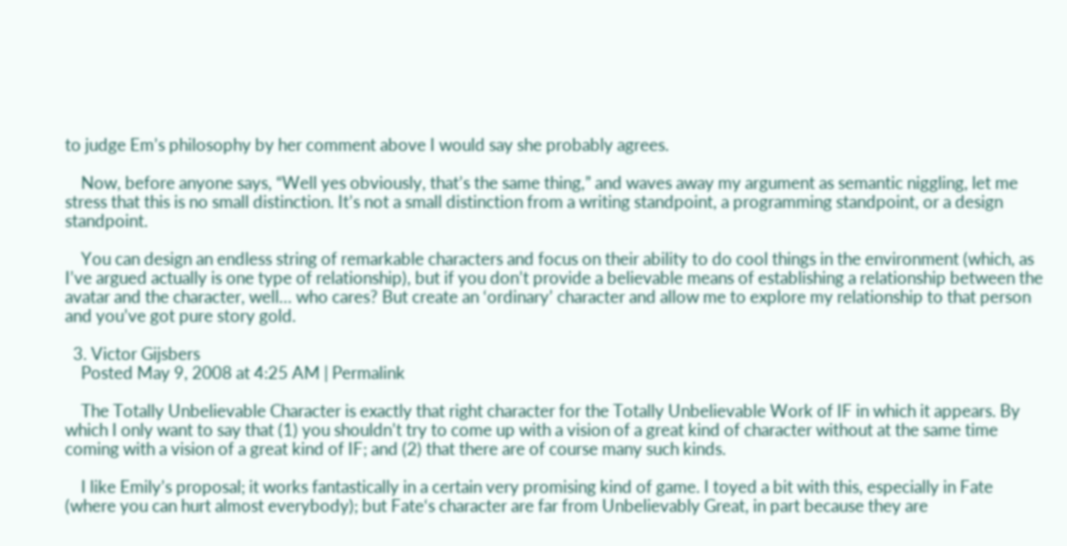to judge Em’s philosophy by her comment above I would say she probably agrees.

    Now, before anyone says, “Well yes obviously, that’s the same thing,” and waves away my argument as semantic niggling, let me stress that this is no small distinction. It’s not a small distinction from a writing standpoint, a programming standpoint, or a design standpoint.

    You can design an endless string of remarkable characters and focus on their ability to do cool things in the environment (which, as I’ve argued actually is one type of relationship), but if you don’t provide a believable means of establishing a relationship between the avatar and the character, well… who cares? But create an ‘ordinary’ character and allow me to explore my relationship to that person and you’ve got pure story gold.

  3. Victor Gijsbers
    Posted May 9, 2008 at 4:25 AM | Permalink

    The Totally Unbelievable Character is exactly that right character for the Totally Unbelievable Work of IF in which it appears. By which I only want to say that (1) you shouldn’t try to come up with a vision of a great kind of character without at the same time coming with a vision of a great kind of IF; and (2) that there are of course many such kinds.

    I like Emily’s proposal; it works fantastically in a certain very promising kind of game. I toyed a bit with this, especially in Fate (where you can hurt almost everybody); but Fate‘s character are far from Unbelievably Great, in part because they are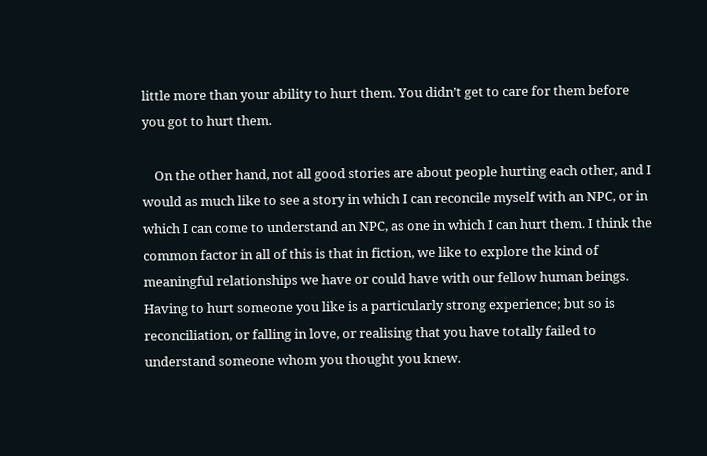little more than your ability to hurt them. You didn’t get to care for them before you got to hurt them.

    On the other hand, not all good stories are about people hurting each other, and I would as much like to see a story in which I can reconcile myself with an NPC, or in which I can come to understand an NPC, as one in which I can hurt them. I think the common factor in all of this is that in fiction, we like to explore the kind of meaningful relationships we have or could have with our fellow human beings. Having to hurt someone you like is a particularly strong experience; but so is reconciliation, or falling in love, or realising that you have totally failed to understand someone whom you thought you knew.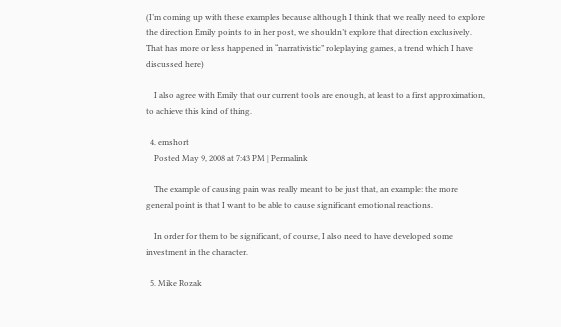(I’m coming up with these examples because although I think that we really need to explore the direction Emily points to in her post, we shouldn’t explore that direction exclusively. That has more or less happened in “narrativistic” roleplaying games, a trend which I have discussed here)

    I also agree with Emily that our current tools are enough, at least to a first approximation, to achieve this kind of thing.

  4. emshort
    Posted May 9, 2008 at 7:43 PM | Permalink

    The example of causing pain was really meant to be just that, an example: the more general point is that I want to be able to cause significant emotional reactions.

    In order for them to be significant, of course, I also need to have developed some investment in the character.

  5. Mike Rozak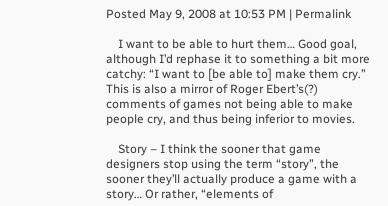Posted May 9, 2008 at 10:53 PM | Permalink

    I want to be able to hurt them… Good goal, although I’d rephase it to something a bit more catchy: “I want to [be able to] make them cry.” This is also a mirror of Roger Ebert’s(?) comments of games not being able to make people cry, and thus being inferior to movies.

    Story – I think the sooner that game designers stop using the term “story”, the sooner they’ll actually produce a game with a story… Or rather, “elements of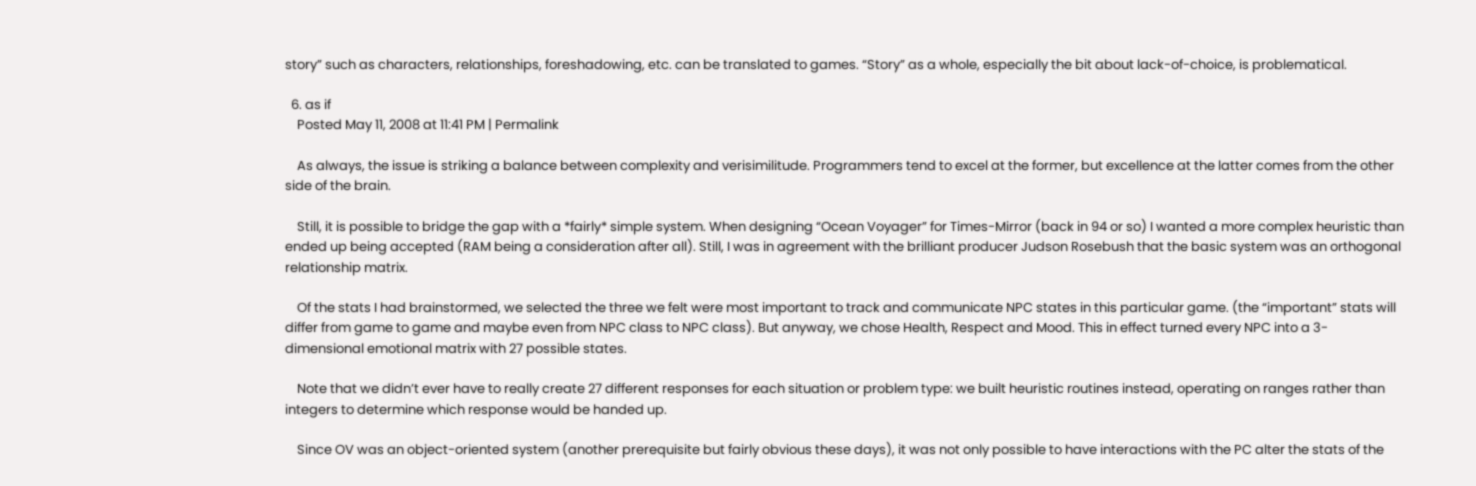story” such as characters, relationships, foreshadowing, etc. can be translated to games. “Story” as a whole, especially the bit about lack-of-choice, is problematical.

  6. as if
    Posted May 11, 2008 at 11:41 PM | Permalink

    As always, the issue is striking a balance between complexity and verisimilitude. Programmers tend to excel at the former, but excellence at the latter comes from the other side of the brain.

    Still, it is possible to bridge the gap with a *fairly* simple system. When designing “Ocean Voyager” for Times-Mirror (back in 94 or so) I wanted a more complex heuristic than ended up being accepted (RAM being a consideration after all). Still, I was in agreement with the brilliant producer Judson Rosebush that the basic system was an orthogonal relationship matrix.

    Of the stats I had brainstormed, we selected the three we felt were most important to track and communicate NPC states in this particular game. (the “important” stats will differ from game to game and maybe even from NPC class to NPC class). But anyway, we chose Health, Respect and Mood. This in effect turned every NPC into a 3-dimensional emotional matrix with 27 possible states.

    Note that we didn’t ever have to really create 27 different responses for each situation or problem type: we built heuristic routines instead, operating on ranges rather than integers to determine which response would be handed up.

    Since OV was an object-oriented system (another prerequisite but fairly obvious these days), it was not only possible to have interactions with the PC alter the stats of the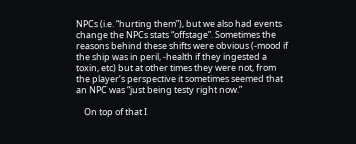NPCs (i.e. “hurting them”), but we also had events change the NPCs stats “offstage”. Sometimes the reasons behind these shifts were obvious (-mood if the ship was in peril, -health if they ingested a toxin, etc) but at other times they were not, from the player’s perspective it sometimes seemed that an NPC was “just being testy right now.”

    On top of that I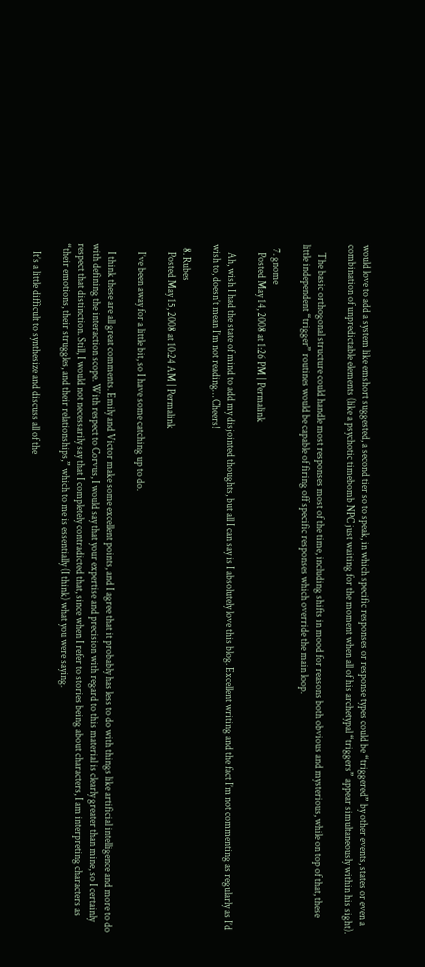would love to add a system like emshort suggested, a second tier so to speak, in which specific responses or response types could be “triggered” by other events, states or even a combination of unpredictable elements (like a psychotic timebomb NPC just waiting for the moment when all of his archetypal “triggers” appear simultaneously within his sight).

    The basic orthogonal structure could handle most responses most of the time, including shifts in mood for reasons both obvious and mysterious, while on top of that, these little independent “trigger” routines would be capable of firing off specific responses which override the main loop.

  7. gnome
    Posted May 14, 2008 at 1:26 PM | Permalink

    Ah, wish I had the state of mind to add my disjointed thoughts, but all I can say is I absolutely love this blog. Excellent writing and the fact I’m not commenting as regularly as I’d wish to, doesn’t mean I’m not reading… Cheers!

  8. Rubes
    Posted May 15, 2008 at 10:24 AM | Permalink

    I’ve been away for a little bit, so I have some catching up to do.

    I think these are all great comments. Emily and Victor make some excellent points, and I agree that it probably has less to do with things like artificial intelligence and more to do with defining the interaction scope. With respect to Corvus, I would say that your expertise and precision with regard to this material is clearly greater than mine, so I certainly respect that distinction. Still, I would not necessarily say that I completely contradicted that, since when I refer to stories being about characters, I am interpreting characters as “their emotions, their struggles, and their relationships,” which to me is essentially (I think) what you were saying.

    It’s a little difficult to synthesize and discuss all of the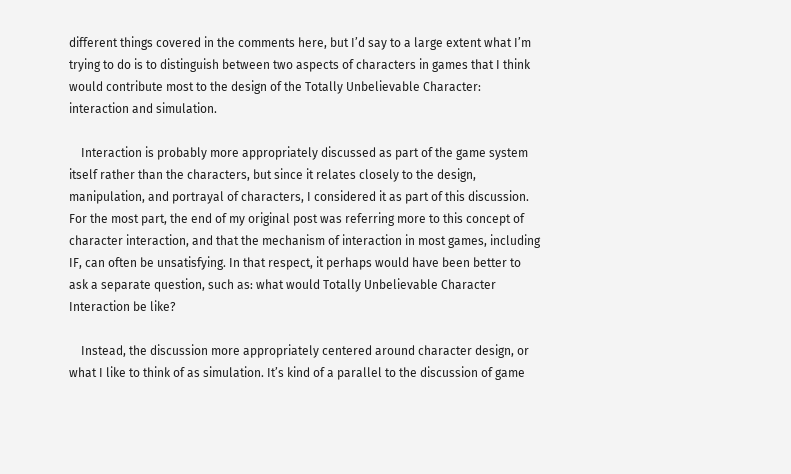different things covered in the comments here, but I’d say to a large extent what I’m trying to do is to distinguish between two aspects of characters in games that I think would contribute most to the design of the Totally Unbelievable Character: interaction and simulation.

    Interaction is probably more appropriately discussed as part of the game system itself rather than the characters, but since it relates closely to the design, manipulation, and portrayal of characters, I considered it as part of this discussion. For the most part, the end of my original post was referring more to this concept of character interaction, and that the mechanism of interaction in most games, including IF, can often be unsatisfying. In that respect, it perhaps would have been better to ask a separate question, such as: what would Totally Unbelievable Character Interaction be like?

    Instead, the discussion more appropriately centered around character design, or what I like to think of as simulation. It’s kind of a parallel to the discussion of game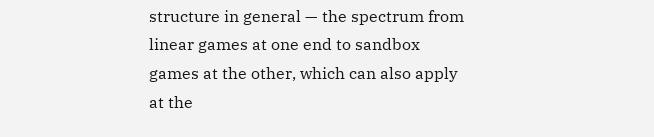structure in general — the spectrum from linear games at one end to sandbox games at the other, which can also apply at the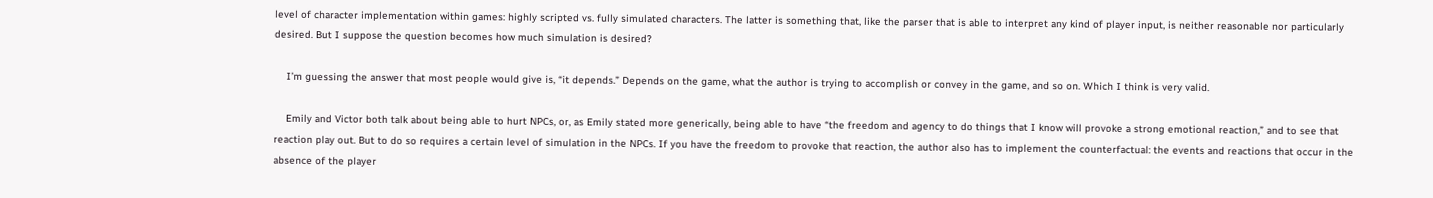level of character implementation within games: highly scripted vs. fully simulated characters. The latter is something that, like the parser that is able to interpret any kind of player input, is neither reasonable nor particularly desired. But I suppose the question becomes how much simulation is desired?

    I’m guessing the answer that most people would give is, “it depends.” Depends on the game, what the author is trying to accomplish or convey in the game, and so on. Which I think is very valid.

    Emily and Victor both talk about being able to hurt NPCs, or, as Emily stated more generically, being able to have “the freedom and agency to do things that I know will provoke a strong emotional reaction,” and to see that reaction play out. But to do so requires a certain level of simulation in the NPCs. If you have the freedom to provoke that reaction, the author also has to implement the counterfactual: the events and reactions that occur in the absence of the player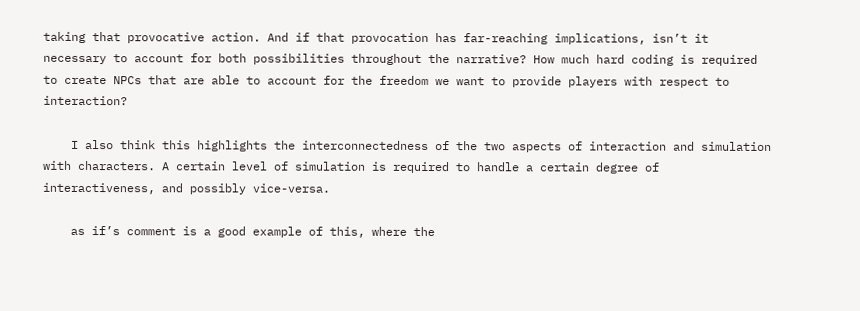taking that provocative action. And if that provocation has far-reaching implications, isn’t it necessary to account for both possibilities throughout the narrative? How much hard coding is required to create NPCs that are able to account for the freedom we want to provide players with respect to interaction?

    I also think this highlights the interconnectedness of the two aspects of interaction and simulation with characters. A certain level of simulation is required to handle a certain degree of interactiveness, and possibly vice-versa.

    as if’s comment is a good example of this, where the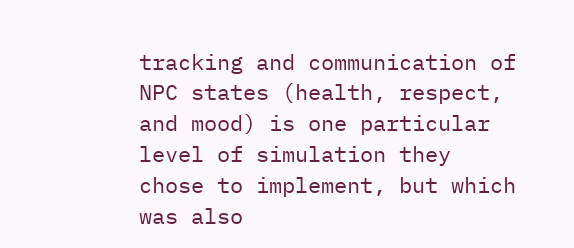tracking and communication of NPC states (health, respect, and mood) is one particular level of simulation they chose to implement, but which was also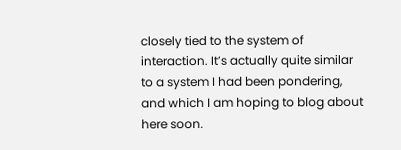closely tied to the system of interaction. It’s actually quite similar to a system I had been pondering, and which I am hoping to blog about here soon.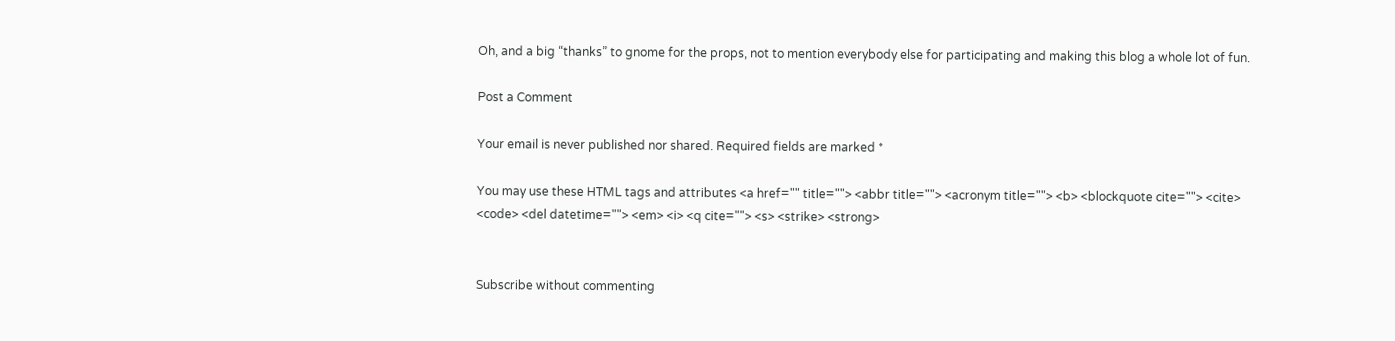Oh, and a big “thanks” to gnome for the props, not to mention everybody else for participating and making this blog a whole lot of fun.

Post a Comment

Your email is never published nor shared. Required fields are marked *

You may use these HTML tags and attributes <a href="" title=""> <abbr title=""> <acronym title=""> <b> <blockquote cite=""> <cite> <code> <del datetime=""> <em> <i> <q cite=""> <s> <strike> <strong>


Subscribe without commenting